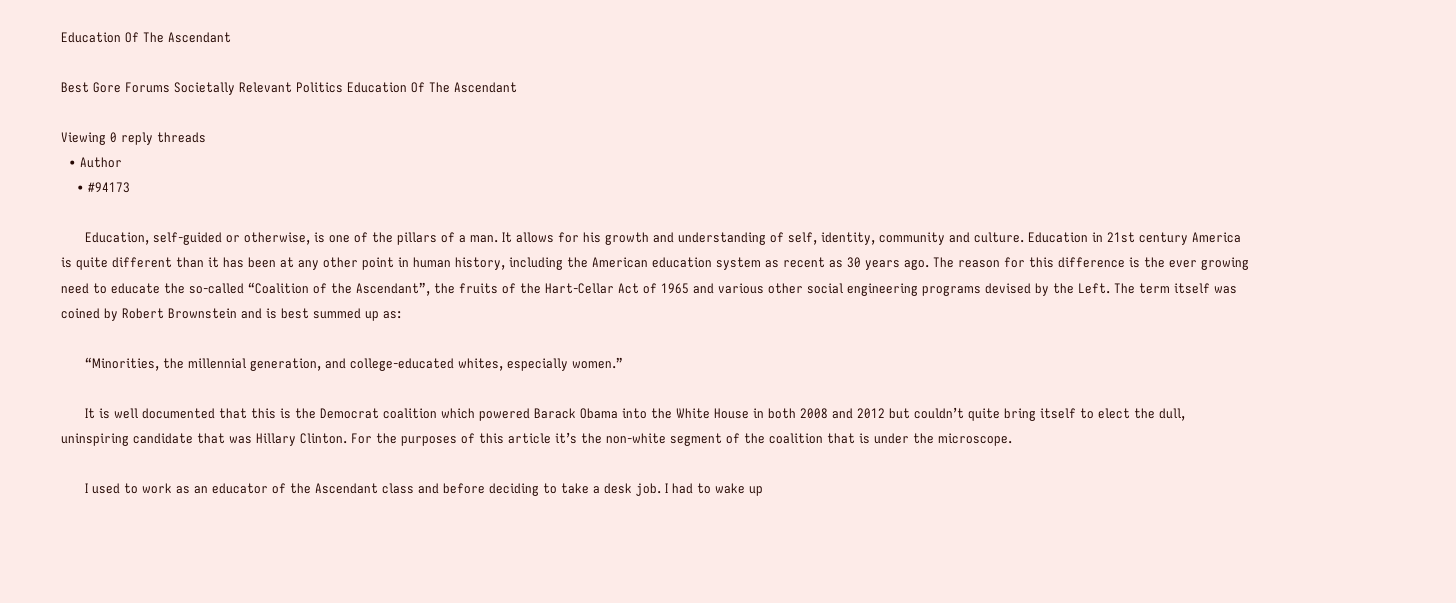Education Of The Ascendant

Best Gore Forums Societally Relevant Politics Education Of The Ascendant

Viewing 0 reply threads
  • Author
    • #94173

      Education, self-guided or otherwise, is one of the pillars of a man. It allows for his growth and understanding of self, identity, community and culture. Education in 21st century America is quite different than it has been at any other point in human history, including the American education system as recent as 30 years ago. The reason for this difference is the ever growing need to educate the so-called “Coalition of the Ascendant”, the fruits of the Hart-Cellar Act of 1965 and various other social engineering programs devised by the Left. The term itself was coined by Robert Brownstein and is best summed up as:

      “Minorities, the millennial generation, and college-educated whites, especially women.”

      It is well documented that this is the Democrat coalition which powered Barack Obama into the White House in both 2008 and 2012 but couldn’t quite bring itself to elect the dull, uninspiring candidate that was Hillary Clinton. For the purposes of this article it’s the non-white segment of the coalition that is under the microscope.

      I used to work as an educator of the Ascendant class and before deciding to take a desk job. I had to wake up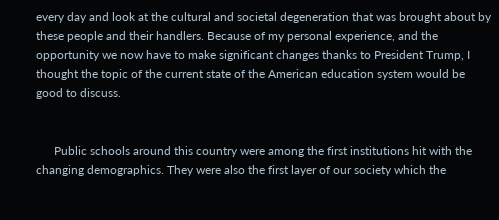every day and look at the cultural and societal degeneration that was brought about by these people and their handlers. Because of my personal experience, and the opportunity we now have to make significant changes thanks to President Trump, I thought the topic of the current state of the American education system would be good to discuss.


      Public schools around this country were among the first institutions hit with the changing demographics. They were also the first layer of our society which the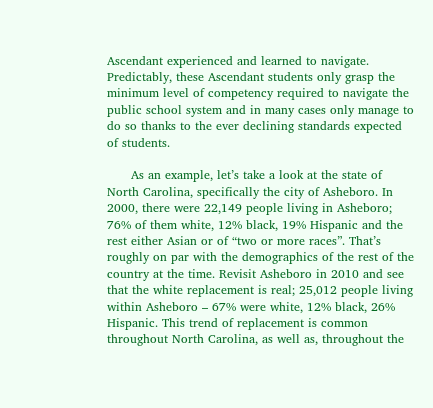Ascendant experienced and learned to navigate. Predictably, these Ascendant students only grasp the minimum level of competency required to navigate the public school system and in many cases only manage to do so thanks to the ever declining standards expected of students.

      As an example, let’s take a look at the state of North Carolina, specifically the city of Asheboro. In 2000, there were 22,149 people living in Asheboro; 76% of them white, 12% black, 19% Hispanic and the rest either Asian or of “two or more races”. That’s roughly on par with the demographics of the rest of the country at the time. Revisit Asheboro in 2010 and see that the white replacement is real; 25,012 people living within Asheboro – 67% were white, 12% black, 26% Hispanic. This trend of replacement is common throughout North Carolina, as well as, throughout the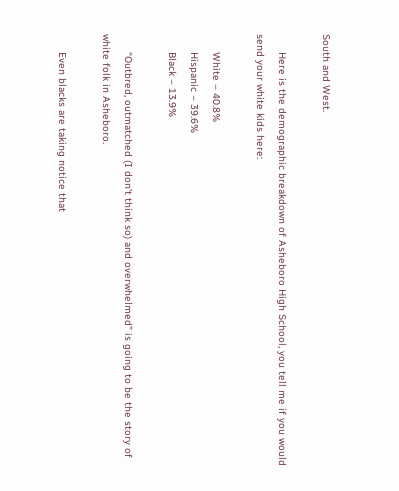South and West.

      Here is the demographic breakdown of Asheboro High School, you tell me if you would send your white kids here:

      White – 40.8%
      Hispanic – 39.6%
      Black – 13.9%

      “Outbred, outmatched (I don’t think so) and overwhelmed” is going to be the story of white folk in Asheboro.

      Even blacks are taking notice that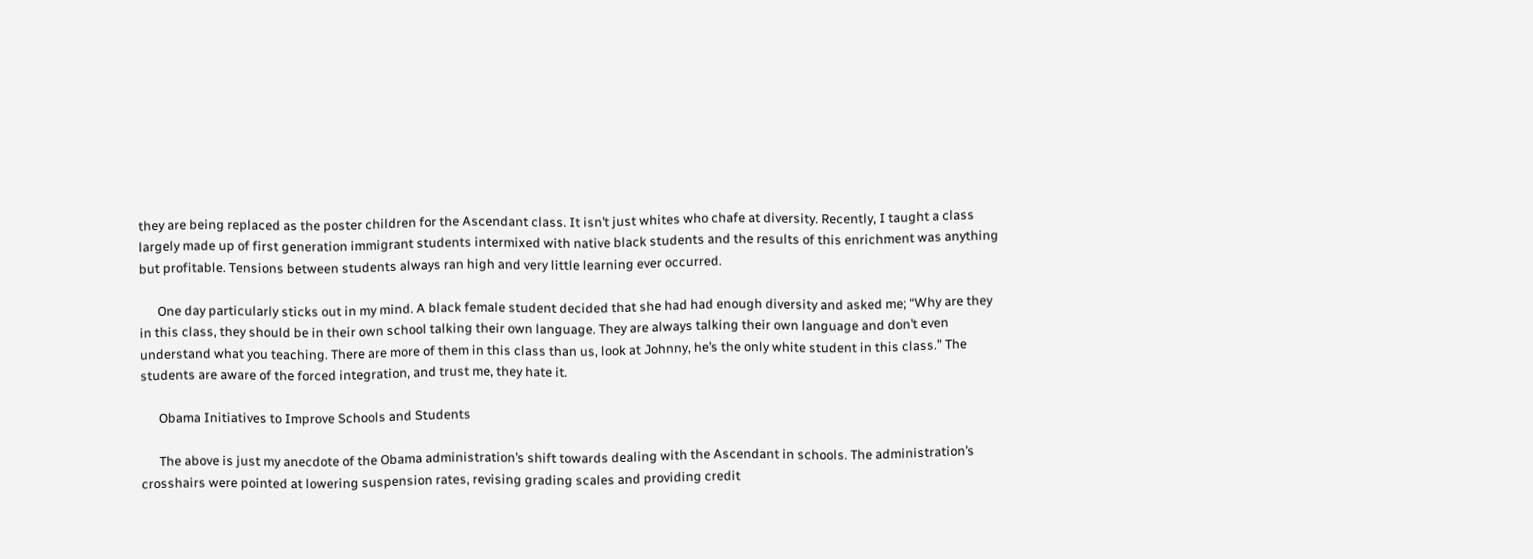they are being replaced as the poster children for the Ascendant class. It isn’t just whites who chafe at diversity. Recently, I taught a class largely made up of first generation immigrant students intermixed with native black students and the results of this enrichment was anything but profitable. Tensions between students always ran high and very little learning ever occurred.

      One day particularly sticks out in my mind. A black female student decided that she had had enough diversity and asked me; “Why are they in this class, they should be in their own school talking their own language. They are always talking their own language and don’t even understand what you teaching. There are more of them in this class than us, look at Johnny, he’s the only white student in this class.” The students are aware of the forced integration, and trust me, they hate it.

      Obama Initiatives to Improve Schools and Students

      The above is just my anecdote of the Obama administration’s shift towards dealing with the Ascendant in schools. The administration’s crosshairs were pointed at lowering suspension rates, revising grading scales and providing credit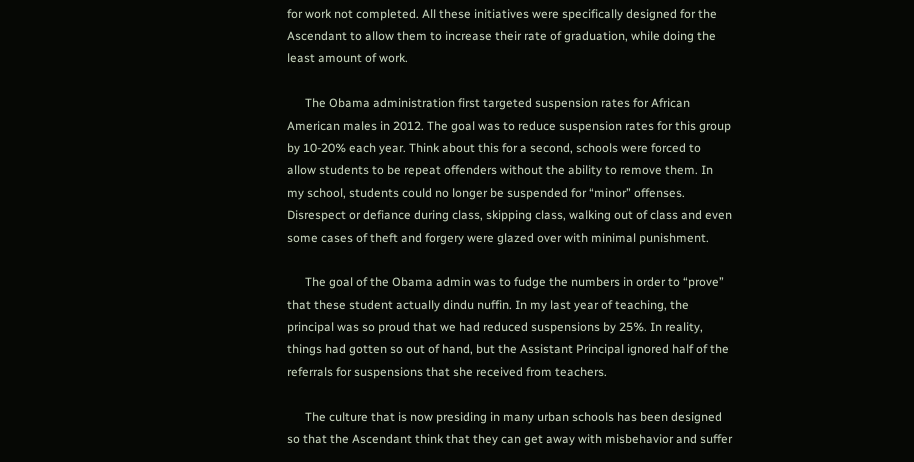for work not completed. All these initiatives were specifically designed for the Ascendant to allow them to increase their rate of graduation, while doing the least amount of work.

      The Obama administration first targeted suspension rates for African American males in 2012. The goal was to reduce suspension rates for this group by 10-20% each year. Think about this for a second, schools were forced to allow students to be repeat offenders without the ability to remove them. In my school, students could no longer be suspended for “minor” offenses. Disrespect or defiance during class, skipping class, walking out of class and even some cases of theft and forgery were glazed over with minimal punishment.

      The goal of the Obama admin was to fudge the numbers in order to “prove” that these student actually dindu nuffin. In my last year of teaching, the principal was so proud that we had reduced suspensions by 25%. In reality, things had gotten so out of hand, but the Assistant Principal ignored half of the referrals for suspensions that she received from teachers.

      The culture that is now presiding in many urban schools has been designed so that the Ascendant think that they can get away with misbehavior and suffer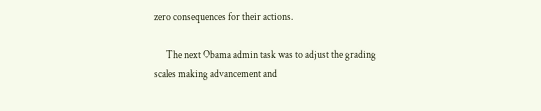zero consequences for their actions.

      The next Obama admin task was to adjust the grading scales making advancement and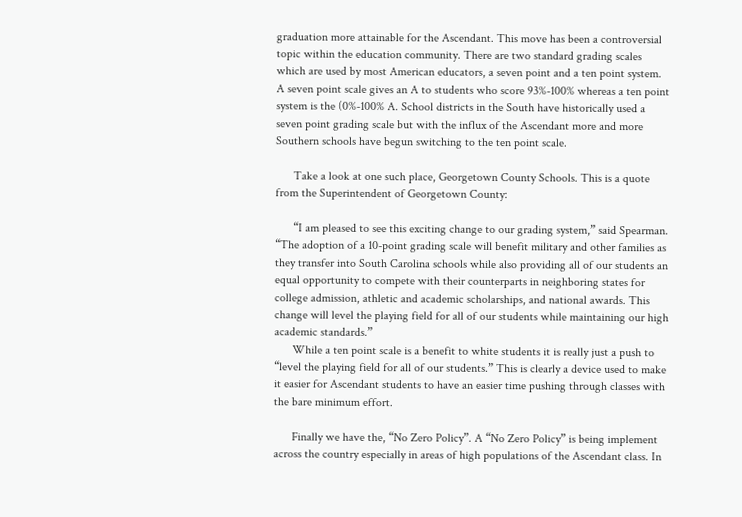graduation more attainable for the Ascendant. This move has been a controversial topic within the education community. There are two standard grading scales which are used by most American educators, a seven point and a ten point system. A seven point scale gives an A to students who score 93%-100% whereas a ten point system is the (0%-100% A. School districts in the South have historically used a seven point grading scale but with the influx of the Ascendant more and more Southern schools have begun switching to the ten point scale.

      Take a look at one such place, Georgetown County Schools. This is a quote from the Superintendent of Georgetown County:

      “I am pleased to see this exciting change to our grading system,” said Spearman. “The adoption of a 10-point grading scale will benefit military and other families as they transfer into South Carolina schools while also providing all of our students an equal opportunity to compete with their counterparts in neighboring states for college admission, athletic and academic scholarships, and national awards. This change will level the playing field for all of our students while maintaining our high academic standards.”
      While a ten point scale is a benefit to white students it is really just a push to “level the playing field for all of our students.” This is clearly a device used to make it easier for Ascendant students to have an easier time pushing through classes with the bare minimum effort.

      Finally we have the, “No Zero Policy”. A “No Zero Policy” is being implement across the country especially in areas of high populations of the Ascendant class. In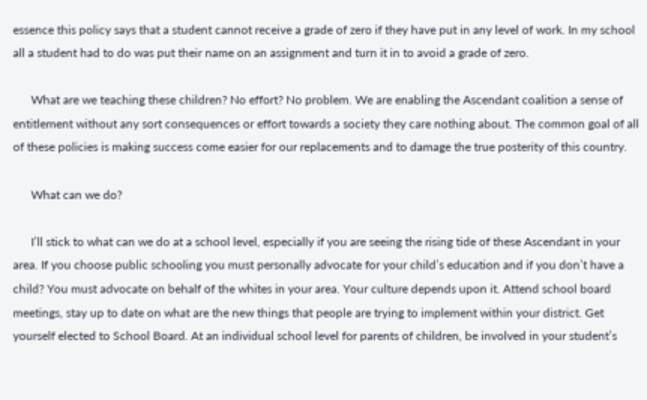essence this policy says that a student cannot receive a grade of zero if they have put in any level of work. In my school all a student had to do was put their name on an assignment and turn it in to avoid a grade of zero.

      What are we teaching these children? No effort? No problem. We are enabling the Ascendant coalition a sense of entitlement without any sort consequences or effort towards a society they care nothing about. The common goal of all of these policies is making success come easier for our replacements and to damage the true posterity of this country.

      What can we do?

      I’ll stick to what can we do at a school level, especially if you are seeing the rising tide of these Ascendant in your area. If you choose public schooling you must personally advocate for your child’s education and if you don’t have a child? You must advocate on behalf of the whites in your area. Your culture depends upon it. Attend school board meetings, stay up to date on what are the new things that people are trying to implement within your district. Get yourself elected to School Board. At an individual school level for parents of children, be involved in your student’s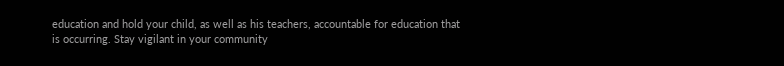education and hold your child, as well as his teachers, accountable for education that is occurring. Stay vigilant in your community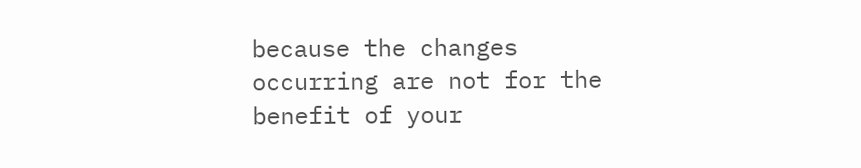because the changes occurring are not for the benefit of your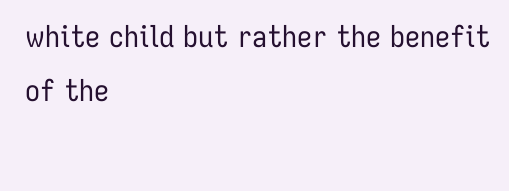white child but rather the benefit of the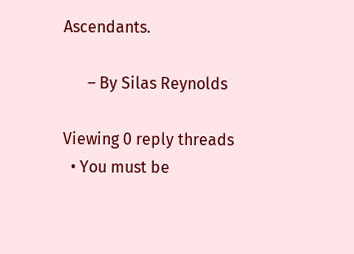Ascendants.

      – By Silas Reynolds

Viewing 0 reply threads
  • You must be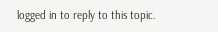logged in to reply to this topic.